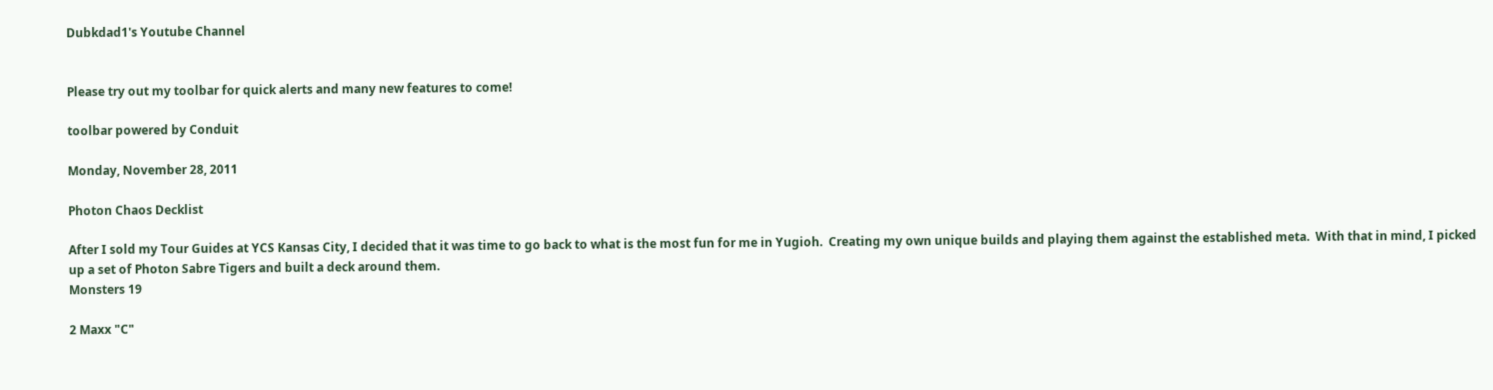Dubkdad1's Youtube Channel


Please try out my toolbar for quick alerts and many new features to come!

toolbar powered by Conduit

Monday, November 28, 2011

Photon Chaos Decklist

After I sold my Tour Guides at YCS Kansas City, I decided that it was time to go back to what is the most fun for me in Yugioh.  Creating my own unique builds and playing them against the established meta.  With that in mind, I picked up a set of Photon Sabre Tigers and built a deck around them.
Monsters 19

2 Maxx "C"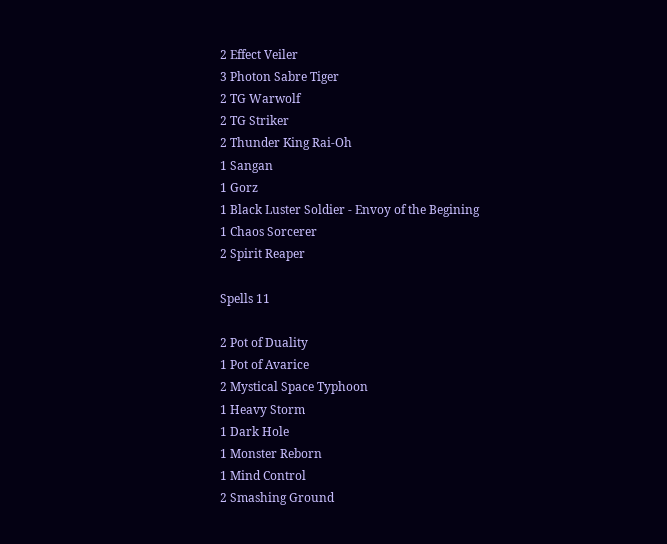2 Effect Veiler
3 Photon Sabre Tiger
2 TG Warwolf
2 TG Striker
2 Thunder King Rai-Oh
1 Sangan
1 Gorz
1 Black Luster Soldier - Envoy of the Begining
1 Chaos Sorcerer
2 Spirit Reaper

Spells 11

2 Pot of Duality
1 Pot of Avarice
2 Mystical Space Typhoon
1 Heavy Storm
1 Dark Hole
1 Monster Reborn
1 Mind Control
2 Smashing Ground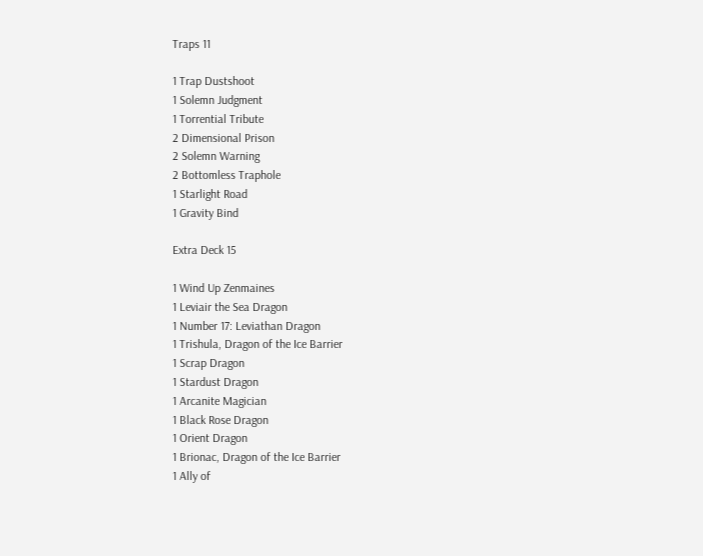Traps 11

1 Trap Dustshoot
1 Solemn Judgment
1 Torrential Tribute
2 Dimensional Prison
2 Solemn Warning
2 Bottomless Traphole
1 Starlight Road
1 Gravity Bind

Extra Deck 15

1 Wind Up Zenmaines
1 Leviair the Sea Dragon
1 Number 17: Leviathan Dragon
1 Trishula, Dragon of the Ice Barrier
1 Scrap Dragon
1 Stardust Dragon
1 Arcanite Magician
1 Black Rose Dragon
1 Orient Dragon
1 Brionac, Dragon of the Ice Barrier
1 Ally of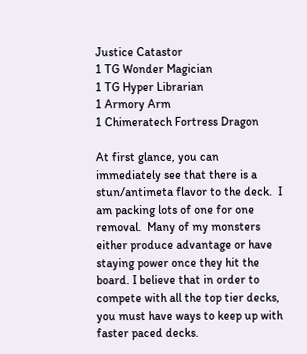Justice Catastor
1 TG Wonder Magician
1 TG Hyper Librarian
1 Armory Arm
1 Chimeratech Fortress Dragon

At first glance, you can immediately see that there is a stun/antimeta flavor to the deck.  I am packing lots of one for one removal.  Many of my monsters either produce advantage or have staying power once they hit the board. I believe that in order to compete with all the top tier decks, you must have ways to keep up with faster paced decks.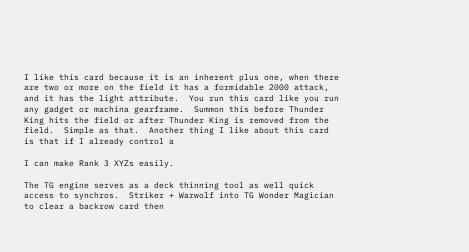I like this card because it is an inherent plus one, when there are two or more on the field it has a formidable 2000 attack, and it has the light attribute.  You run this card like you run any gadget or machina gearframe.  Summon this before Thunder King hits the field or after Thunder King is removed from the field.  Simple as that.  Another thing I like about this card is that if I already control a

I can make Rank 3 XYZs easily.

The TG engine serves as a deck thinning tool as well quick access to synchros.  Striker + Warwolf into TG Wonder Magician to clear a backrow card then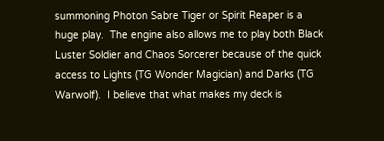summoning Photon Sabre Tiger or Spirit Reaper is a huge play.  The engine also allows me to play both Black Luster Soldier and Chaos Sorcerer because of the quick access to Lights (TG Wonder Magician) and Darks (TG Warwolf).  I believe that what makes my deck is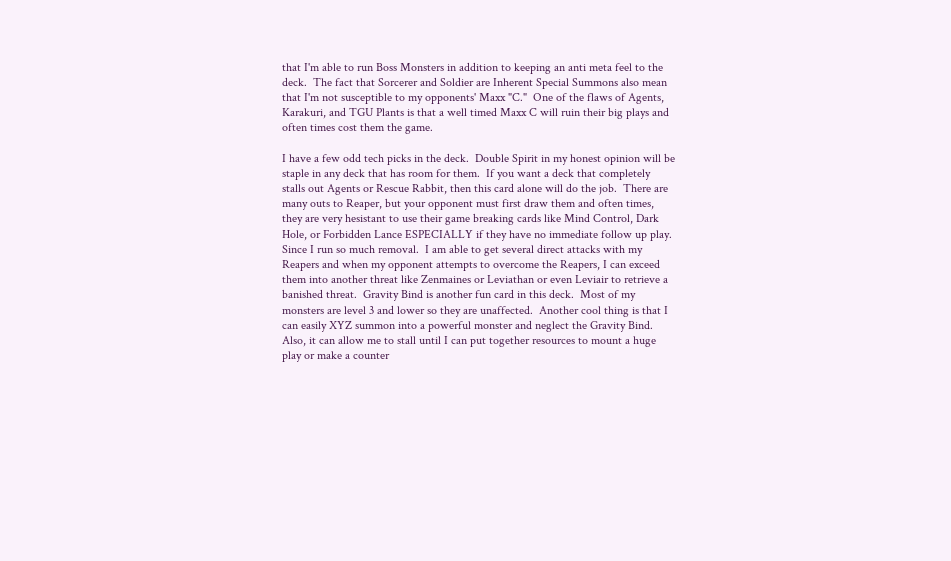that I'm able to run Boss Monsters in addition to keeping an anti meta feel to the deck.  The fact that Sorcerer and Soldier are Inherent Special Summons also mean that I'm not susceptible to my opponents' Maxx "C."  One of the flaws of Agents, Karakuri, and TGU Plants is that a well timed Maxx C will ruin their big plays and often times cost them the game.

I have a few odd tech picks in the deck.  Double Spirit in my honest opinion will be staple in any deck that has room for them.  If you want a deck that completely stalls out Agents or Rescue Rabbit, then this card alone will do the job.  There are many outs to Reaper, but your opponent must first draw them and often times, they are very hesistant to use their game breaking cards like Mind Control, Dark Hole, or Forbidden Lance ESPECIALLY if they have no immediate follow up play.  Since I run so much removal.  I am able to get several direct attacks with my Reapers and when my opponent attempts to overcome the Reapers, I can exceed them into another threat like Zenmaines or Leviathan or even Leviair to retrieve a banished threat.  Gravity Bind is another fun card in this deck.  Most of my monsters are level 3 and lower so they are unaffected.  Another cool thing is that I can easily XYZ summon into a powerful monster and neglect the Gravity Bind.  Also, it can allow me to stall until I can put together resources to mount a huge play or make a counter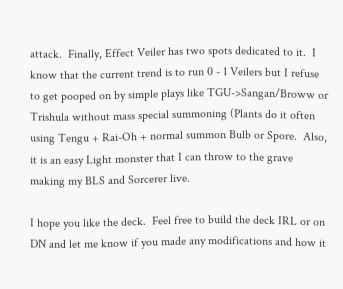attack.  Finally, Effect Veiler has two spots dedicated to it.  I know that the current trend is to run 0 - 1 Veilers but I refuse to get pooped on by simple plays like TGU->Sangan/Broww or Trishula without mass special summoning (Plants do it often using Tengu + Rai-Oh + normal summon Bulb or Spore.  Also, it is an easy Light monster that I can throw to the grave making my BLS and Sorcerer live.

I hope you like the deck.  Feel free to build the deck IRL or on DN and let me know if you made any modifications and how it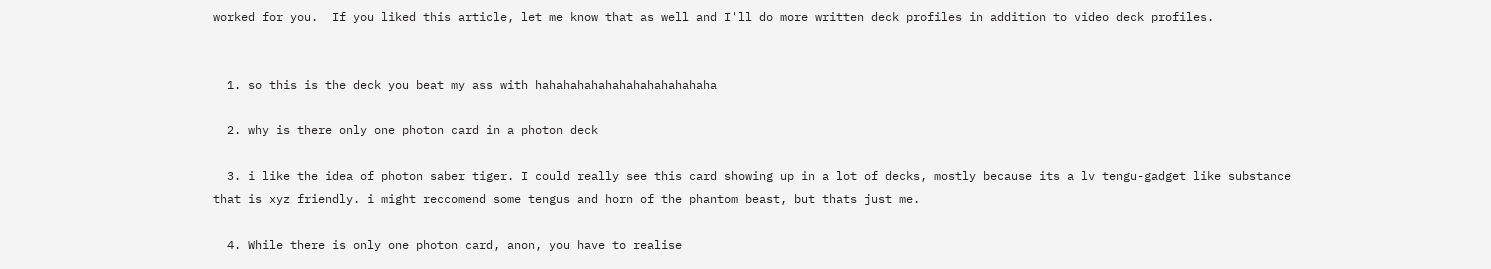worked for you.  If you liked this article, let me know that as well and I'll do more written deck profiles in addition to video deck profiles.


  1. so this is the deck you beat my ass with hahahahahahahahahahahahaha

  2. why is there only one photon card in a photon deck

  3. i like the idea of photon saber tiger. I could really see this card showing up in a lot of decks, mostly because its a lv tengu-gadget like substance that is xyz friendly. i might reccomend some tengus and horn of the phantom beast, but thats just me.

  4. While there is only one photon card, anon, you have to realise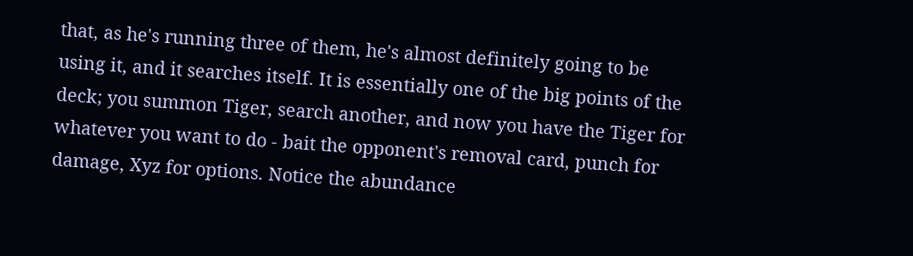that, as he's running three of them, he's almost definitely going to be using it, and it searches itself. It is essentially one of the big points of the deck; you summon Tiger, search another, and now you have the Tiger for whatever you want to do - bait the opponent's removal card, punch for damage, Xyz for options. Notice the abundance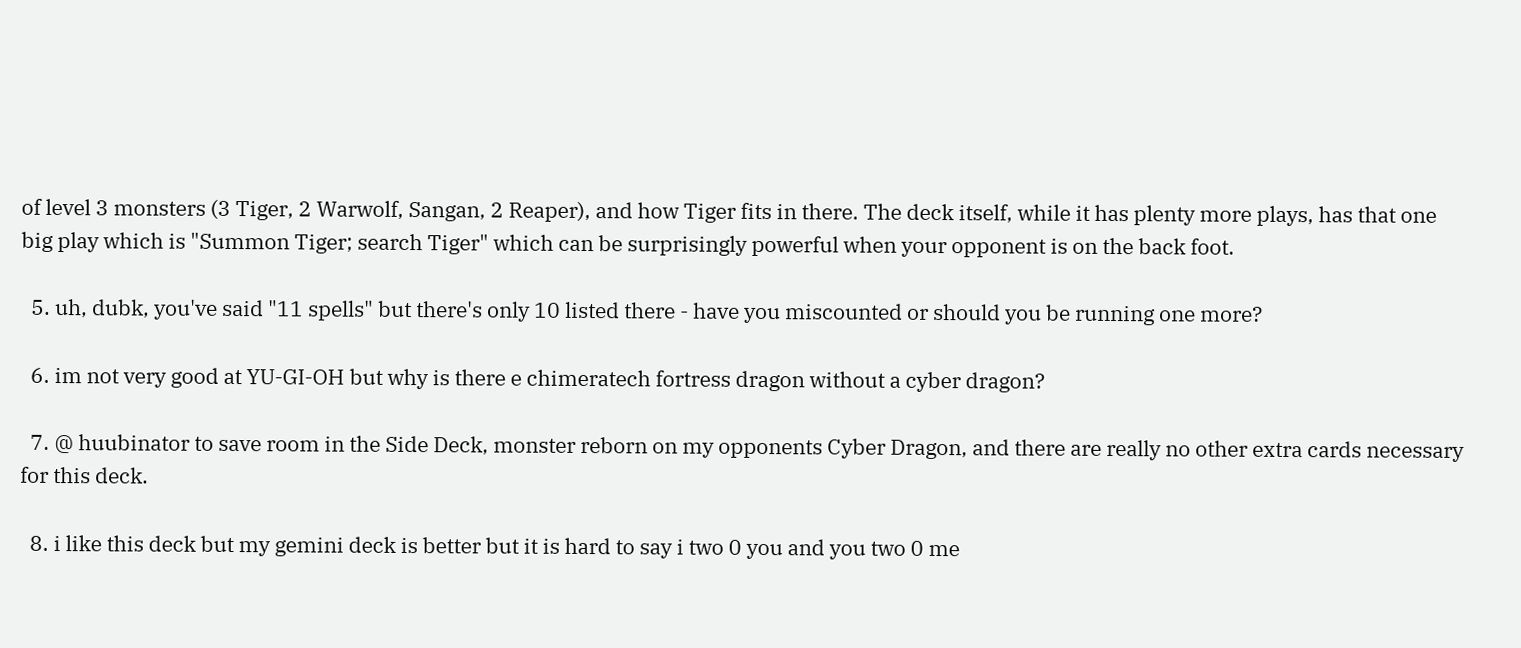of level 3 monsters (3 Tiger, 2 Warwolf, Sangan, 2 Reaper), and how Tiger fits in there. The deck itself, while it has plenty more plays, has that one big play which is "Summon Tiger; search Tiger" which can be surprisingly powerful when your opponent is on the back foot.

  5. uh, dubk, you've said "11 spells" but there's only 10 listed there - have you miscounted or should you be running one more?

  6. im not very good at YU-GI-OH but why is there e chimeratech fortress dragon without a cyber dragon?

  7. @ huubinator to save room in the Side Deck, monster reborn on my opponents Cyber Dragon, and there are really no other extra cards necessary for this deck.

  8. i like this deck but my gemini deck is better but it is hard to say i two 0 you and you two 0 me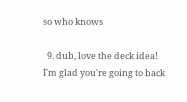so who knows

  9. dub, love the deck idea! I'm glad you're going to back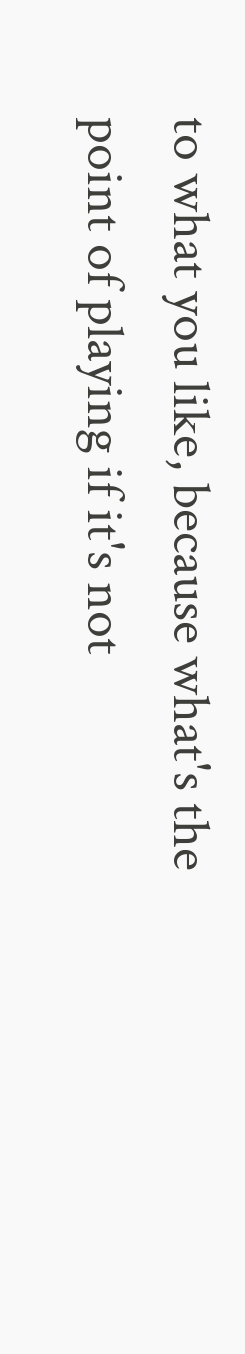to what you like, because what's the point of playing if it's not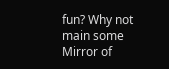fun? Why not main some Mirror of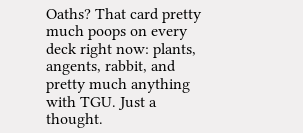Oaths? That card pretty much poops on every deck right now: plants, angents, rabbit, and pretty much anything with TGU. Just a thought.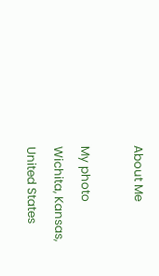About Me

My photo
Wichita, Kansas, United States